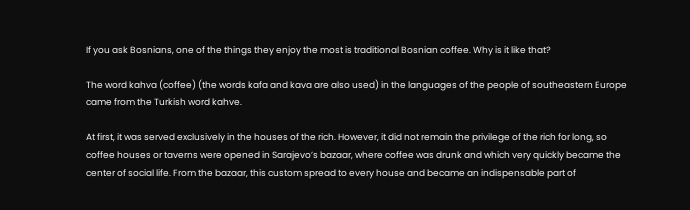If you ask Bosnians, one of the things they enjoy the most is traditional Bosnian coffee. Why is it like that?

The word kahva (coffee) (the words kafa and kava are also used) in the languages of the people of southeastern Europe came from the Turkish word kahve.

At first, it was served exclusively in the houses of the rich. However, it did not remain the privilege of the rich for long, so coffee houses or taverns were opened in Sarajevo’s bazaar, where coffee was drunk and which very quickly became the center of social life. From the bazaar, this custom spread to every house and became an indispensable part of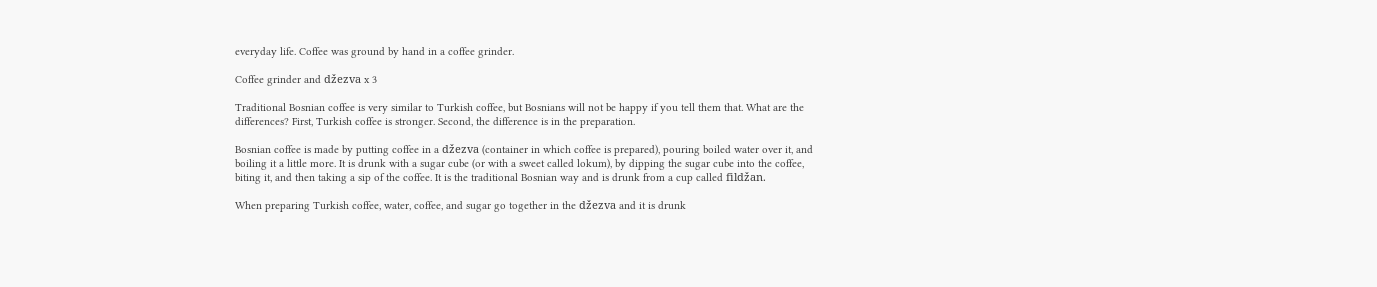everyday life. Coffee was ground by hand in a coffee grinder.

Coffee grinder and džezva x 3

Traditional Bosnian coffee is very similar to Turkish coffee, but Bosnians will not be happy if you tell them that. What are the differences? First, Turkish coffee is stronger. Second, the difference is in the preparation.

Bosnian coffee is made by putting coffee in a džezva (container in which coffee is prepared), pouring boiled water over it, and boiling it a little more. It is drunk with a sugar cube (or with a sweet called lokum), by dipping the sugar cube into the coffee, biting it, and then taking a sip of the coffee. It is the traditional Bosnian way and is drunk from a cup called fildžan.

When preparing Turkish coffee, water, coffee, and sugar go together in the džezva and it is drunk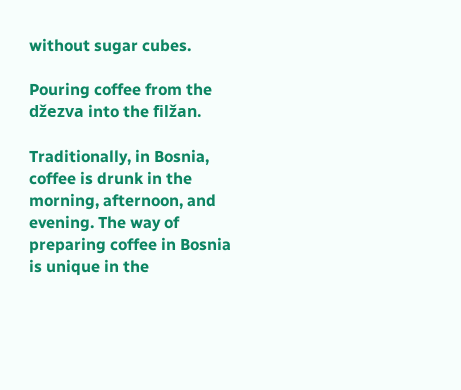without sugar cubes.

Pouring coffee from the džezva into the filžan.

Traditionally, in Bosnia, coffee is drunk in the morning, afternoon, and evening. The way of preparing coffee in Bosnia is unique in the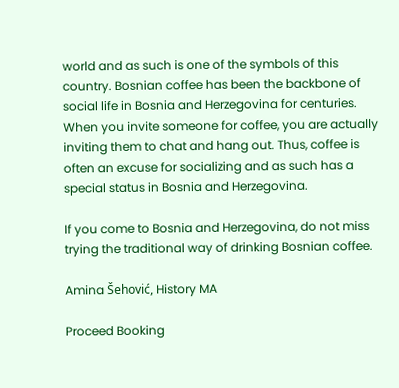world and as such is one of the symbols of this country. Bosnian coffee has been the backbone of social life in Bosnia and Herzegovina for centuries. When you invite someone for coffee, you are actually inviting them to chat and hang out. Thus, coffee is often an excuse for socializing and as such has a special status in Bosnia and Herzegovina.

If you come to Bosnia and Herzegovina, do not miss trying the traditional way of drinking Bosnian coffee.

Amina Šehović, History MA

Proceed Booking